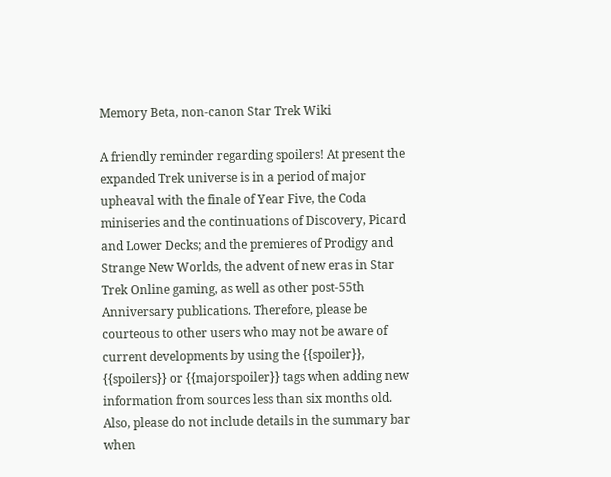Memory Beta, non-canon Star Trek Wiki

A friendly reminder regarding spoilers! At present the expanded Trek universe is in a period of major upheaval with the finale of Year Five, the Coda miniseries and the continuations of Discovery, Picard and Lower Decks; and the premieres of Prodigy and Strange New Worlds, the advent of new eras in Star Trek Online gaming, as well as other post-55th Anniversary publications. Therefore, please be courteous to other users who may not be aware of current developments by using the {{spoiler}}, {{spoilers}} or {{majorspoiler}} tags when adding new information from sources less than six months old. Also, please do not include details in the summary bar when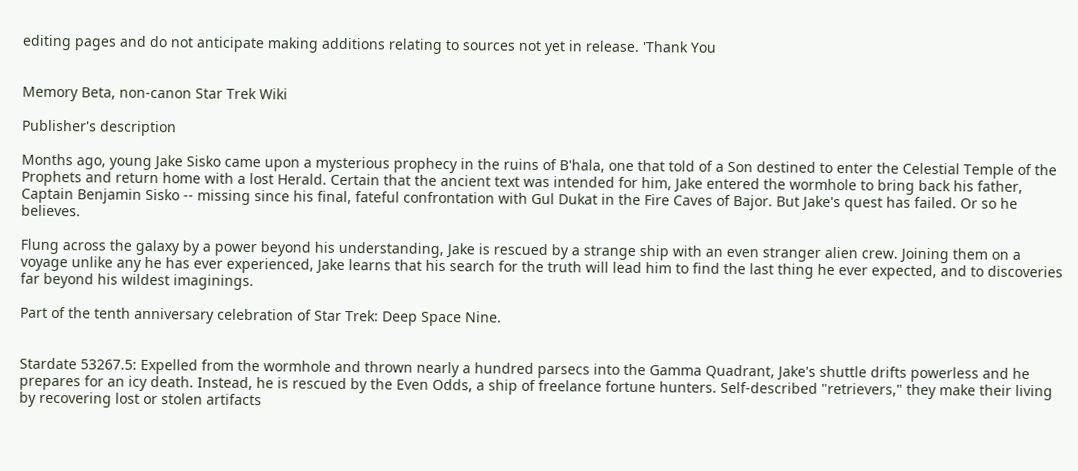editing pages and do not anticipate making additions relating to sources not yet in release. 'Thank You


Memory Beta, non-canon Star Trek Wiki

Publisher's description

Months ago, young Jake Sisko came upon a mysterious prophecy in the ruins of B'hala, one that told of a Son destined to enter the Celestial Temple of the Prophets and return home with a lost Herald. Certain that the ancient text was intended for him, Jake entered the wormhole to bring back his father, Captain Benjamin Sisko -- missing since his final, fateful confrontation with Gul Dukat in the Fire Caves of Bajor. But Jake's quest has failed. Or so he believes.

Flung across the galaxy by a power beyond his understanding, Jake is rescued by a strange ship with an even stranger alien crew. Joining them on a voyage unlike any he has ever experienced, Jake learns that his search for the truth will lead him to find the last thing he ever expected, and to discoveries far beyond his wildest imaginings.

Part of the tenth anniversary celebration of Star Trek: Deep Space Nine.


Stardate 53267.5: Expelled from the wormhole and thrown nearly a hundred parsecs into the Gamma Quadrant, Jake's shuttle drifts powerless and he prepares for an icy death. Instead, he is rescued by the Even Odds, a ship of freelance fortune hunters. Self-described "retrievers," they make their living by recovering lost or stolen artifacts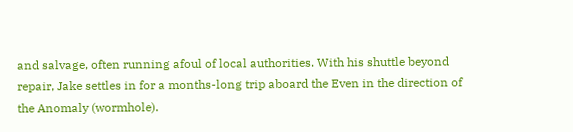and salvage, often running afoul of local authorities. With his shuttle beyond repair, Jake settles in for a months-long trip aboard the Even in the direction of the Anomaly (wormhole).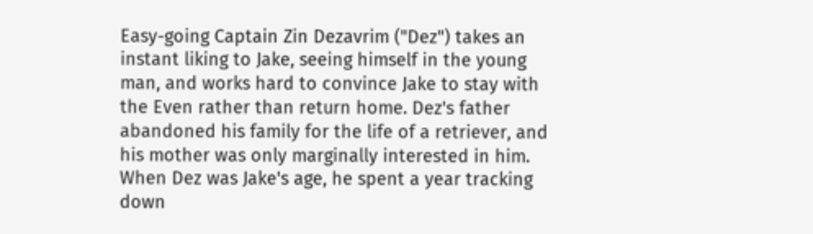Easy-going Captain Zin Dezavrim ("Dez") takes an instant liking to Jake, seeing himself in the young man, and works hard to convince Jake to stay with the Even rather than return home. Dez's father abandoned his family for the life of a retriever, and his mother was only marginally interested in him. When Dez was Jake's age, he spent a year tracking down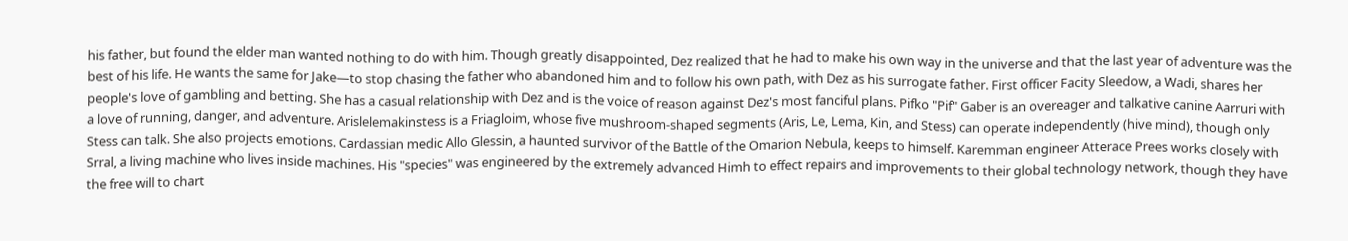his father, but found the elder man wanted nothing to do with him. Though greatly disappointed, Dez realized that he had to make his own way in the universe and that the last year of adventure was the best of his life. He wants the same for Jake—to stop chasing the father who abandoned him and to follow his own path, with Dez as his surrogate father. First officer Facity Sleedow, a Wadi, shares her people's love of gambling and betting. She has a casual relationship with Dez and is the voice of reason against Dez's most fanciful plans. Pifko "Pif" Gaber is an overeager and talkative canine Aarruri with a love of running, danger, and adventure. Arislelemakinstess is a Friagloim, whose five mushroom-shaped segments (Aris, Le, Lema, Kin, and Stess) can operate independently (hive mind), though only Stess can talk. She also projects emotions. Cardassian medic Allo Glessin, a haunted survivor of the Battle of the Omarion Nebula, keeps to himself. Karemman engineer Atterace Prees works closely with Srral, a living machine who lives inside machines. His "species" was engineered by the extremely advanced Himh to effect repairs and improvements to their global technology network, though they have the free will to chart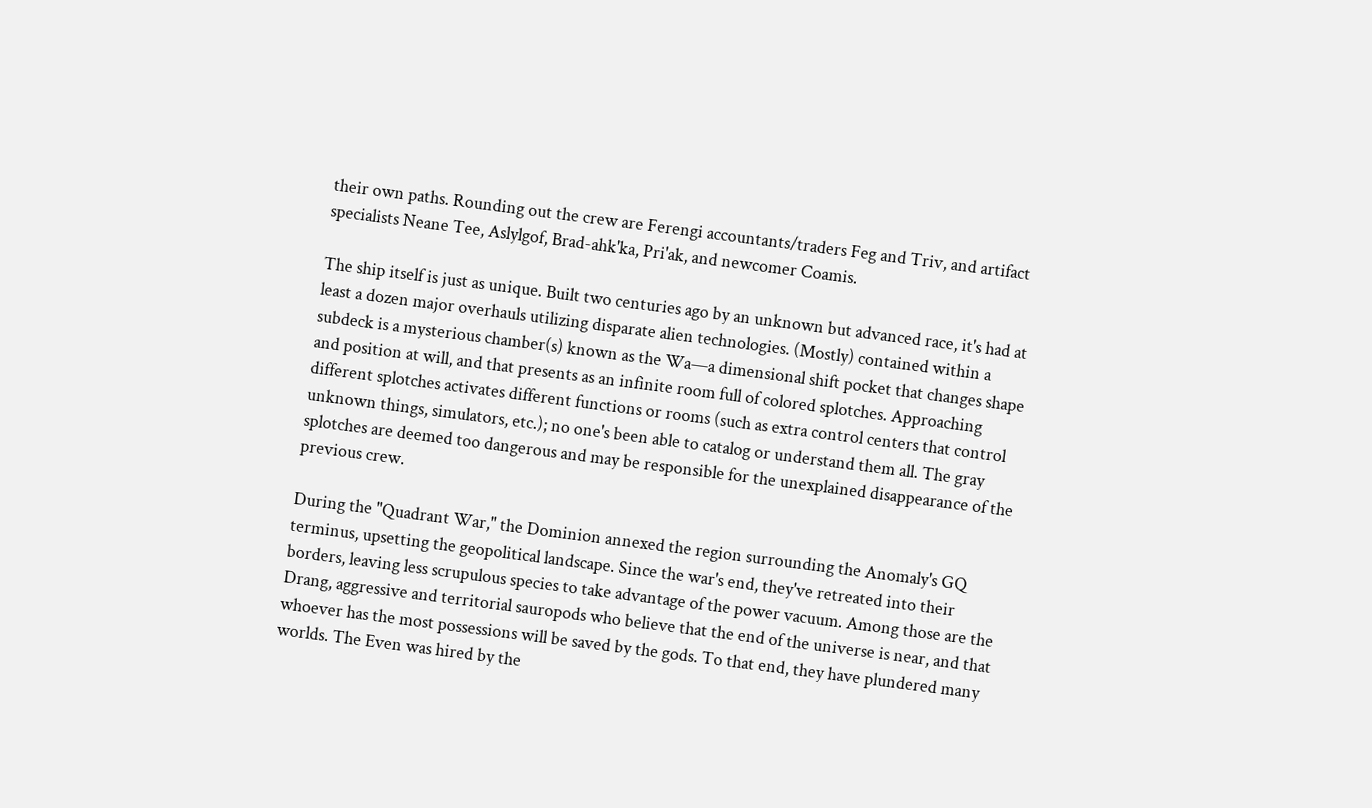their own paths. Rounding out the crew are Ferengi accountants/traders Feg and Triv, and artifact specialists Neane Tee, Aslylgof, Brad-ahk'ka, Pri'ak, and newcomer Coamis.

The ship itself is just as unique. Built two centuries ago by an unknown but advanced race, it's had at least a dozen major overhauls utilizing disparate alien technologies. (Mostly) contained within a subdeck is a mysterious chamber(s) known as the Wa—a dimensional shift pocket that changes shape and position at will, and that presents as an infinite room full of colored splotches. Approaching different splotches activates different functions or rooms (such as extra control centers that control unknown things, simulators, etc.); no one's been able to catalog or understand them all. The gray splotches are deemed too dangerous and may be responsible for the unexplained disappearance of the previous crew.

During the "Quadrant War," the Dominion annexed the region surrounding the Anomaly's GQ terminus, upsetting the geopolitical landscape. Since the war's end, they've retreated into their borders, leaving less scrupulous species to take advantage of the power vacuum. Among those are the Drang, aggressive and territorial sauropods who believe that the end of the universe is near, and that whoever has the most possessions will be saved by the gods. To that end, they have plundered many worlds. The Even was hired by the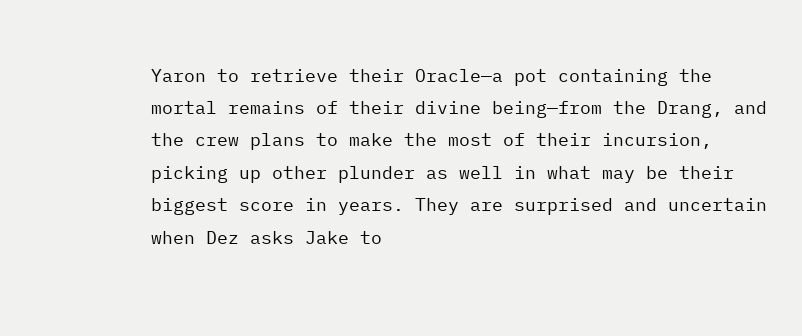Yaron to retrieve their Oracle—a pot containing the mortal remains of their divine being—from the Drang, and the crew plans to make the most of their incursion, picking up other plunder as well in what may be their biggest score in years. They are surprised and uncertain when Dez asks Jake to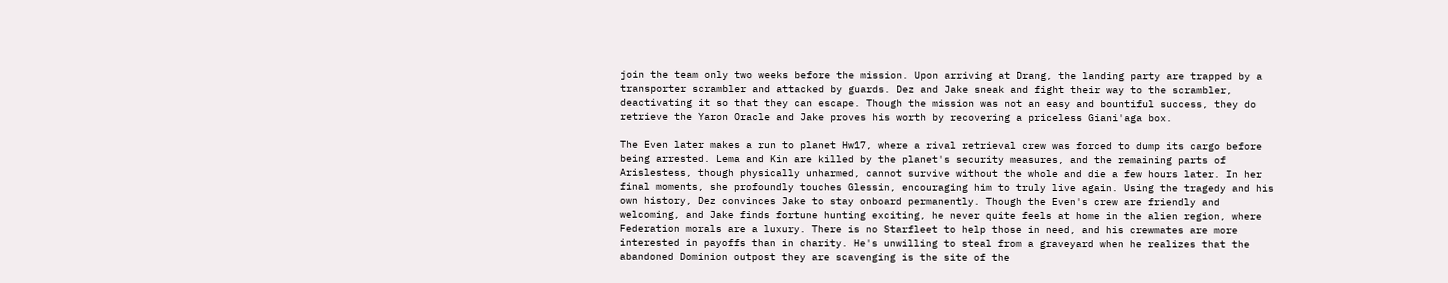join the team only two weeks before the mission. Upon arriving at Drang, the landing party are trapped by a transporter scrambler and attacked by guards. Dez and Jake sneak and fight their way to the scrambler, deactivating it so that they can escape. Though the mission was not an easy and bountiful success, they do retrieve the Yaron Oracle and Jake proves his worth by recovering a priceless Giani'aga box.

The Even later makes a run to planet Hw17, where a rival retrieval crew was forced to dump its cargo before being arrested. Lema and Kin are killed by the planet's security measures, and the remaining parts of Arislestess, though physically unharmed, cannot survive without the whole and die a few hours later. In her final moments, she profoundly touches Glessin, encouraging him to truly live again. Using the tragedy and his own history, Dez convinces Jake to stay onboard permanently. Though the Even's crew are friendly and welcoming, and Jake finds fortune hunting exciting, he never quite feels at home in the alien region, where Federation morals are a luxury. There is no Starfleet to help those in need, and his crewmates are more interested in payoffs than in charity. He's unwilling to steal from a graveyard when he realizes that the abandoned Dominion outpost they are scavenging is the site of the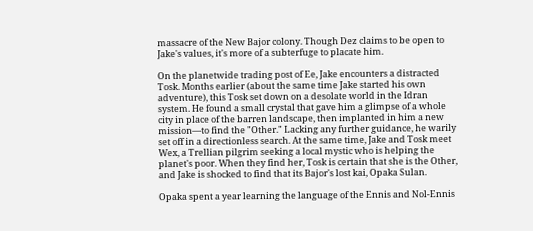massacre of the New Bajor colony. Though Dez claims to be open to Jake's values, it's more of a subterfuge to placate him.

On the planetwide trading post of Ee, Jake encounters a distracted Tosk. Months earlier (about the same time Jake started his own adventure), this Tosk set down on a desolate world in the Idran system. He found a small crystal that gave him a glimpse of a whole city in place of the barren landscape, then implanted in him a new mission—to find the "Other." Lacking any further guidance, he warily set off in a directionless search. At the same time, Jake and Tosk meet Wex, a Trellian pilgrim seeking a local mystic who is helping the planet's poor. When they find her, Tosk is certain that she is the Other, and Jake is shocked to find that its Bajor's lost kai, Opaka Sulan.

Opaka spent a year learning the language of the Ennis and Nol-Ennis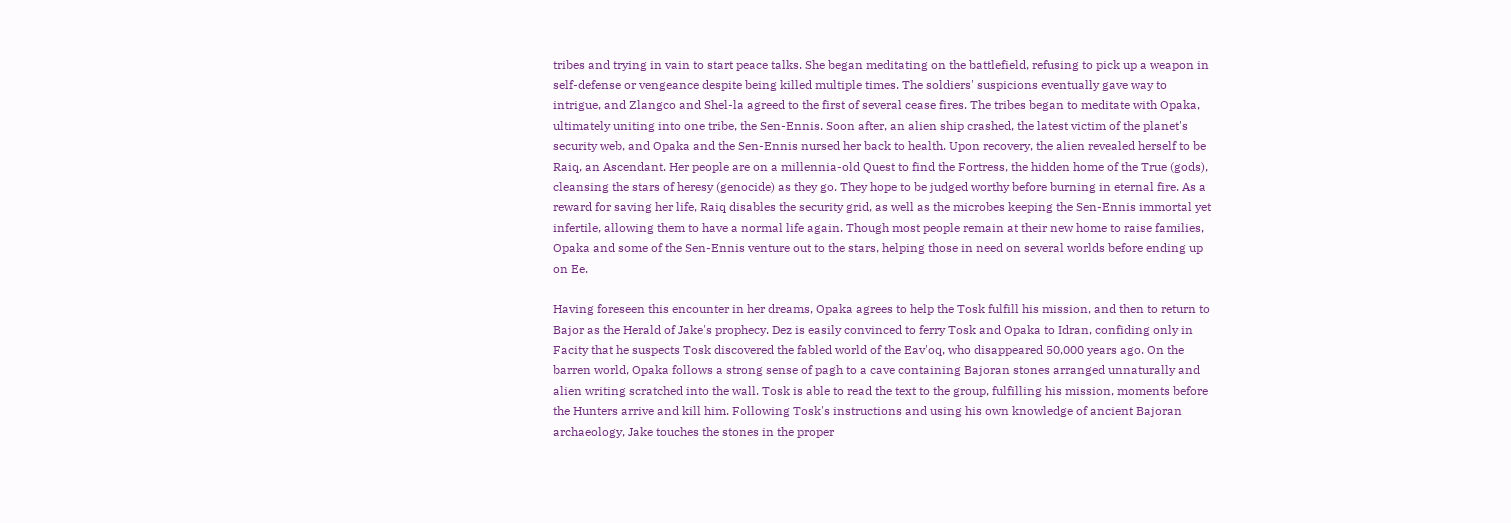tribes and trying in vain to start peace talks. She began meditating on the battlefield, refusing to pick up a weapon in self-defense or vengeance despite being killed multiple times. The soldiers' suspicions eventually gave way to intrigue, and Zlangco and Shel-la agreed to the first of several cease fires. The tribes began to meditate with Opaka, ultimately uniting into one tribe, the Sen-Ennis. Soon after, an alien ship crashed, the latest victim of the planet's security web, and Opaka and the Sen-Ennis nursed her back to health. Upon recovery, the alien revealed herself to be Raiq, an Ascendant. Her people are on a millennia-old Quest to find the Fortress, the hidden home of the True (gods), cleansing the stars of heresy (genocide) as they go. They hope to be judged worthy before burning in eternal fire. As a reward for saving her life, Raiq disables the security grid, as well as the microbes keeping the Sen-Ennis immortal yet infertile, allowing them to have a normal life again. Though most people remain at their new home to raise families, Opaka and some of the Sen-Ennis venture out to the stars, helping those in need on several worlds before ending up on Ee.

Having foreseen this encounter in her dreams, Opaka agrees to help the Tosk fulfill his mission, and then to return to Bajor as the Herald of Jake's prophecy. Dez is easily convinced to ferry Tosk and Opaka to Idran, confiding only in Facity that he suspects Tosk discovered the fabled world of the Eav'oq, who disappeared 50,000 years ago. On the barren world, Opaka follows a strong sense of pagh to a cave containing Bajoran stones arranged unnaturally and alien writing scratched into the wall. Tosk is able to read the text to the group, fulfilling his mission, moments before the Hunters arrive and kill him. Following Tosk's instructions and using his own knowledge of ancient Bajoran archaeology, Jake touches the stones in the proper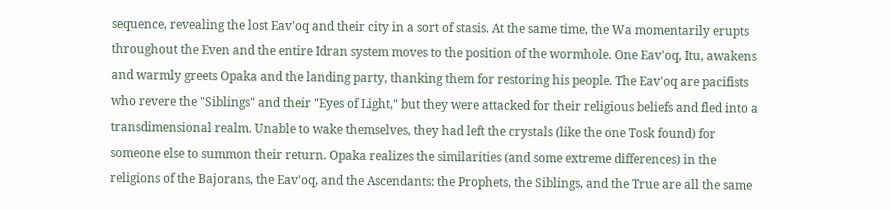sequence, revealing the lost Eav'oq and their city in a sort of stasis. At the same time, the Wa momentarily erupts throughout the Even and the entire Idran system moves to the position of the wormhole. One Eav'oq, Itu, awakens and warmly greets Opaka and the landing party, thanking them for restoring his people. The Eav'oq are pacifists who revere the "Siblings" and their "Eyes of Light," but they were attacked for their religious beliefs and fled into a transdimensional realm. Unable to wake themselves, they had left the crystals (like the one Tosk found) for someone else to summon their return. Opaka realizes the similarities (and some extreme differences) in the religions of the Bajorans, the Eav'oq, and the Ascendants: the Prophets, the Siblings, and the True are all the same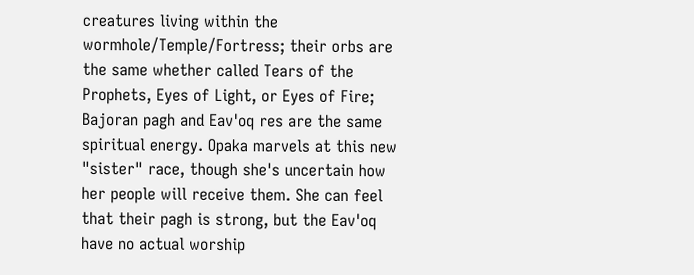creatures living within the wormhole/Temple/Fortress; their orbs are the same whether called Tears of the Prophets, Eyes of Light, or Eyes of Fire; Bajoran pagh and Eav'oq res are the same spiritual energy. Opaka marvels at this new "sister" race, though she's uncertain how her people will receive them. She can feel that their pagh is strong, but the Eav'oq have no actual worship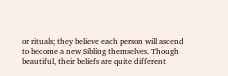or rituals; they believe each person will ascend to become a new Sibling themselves. Though beautiful, their beliefs are quite different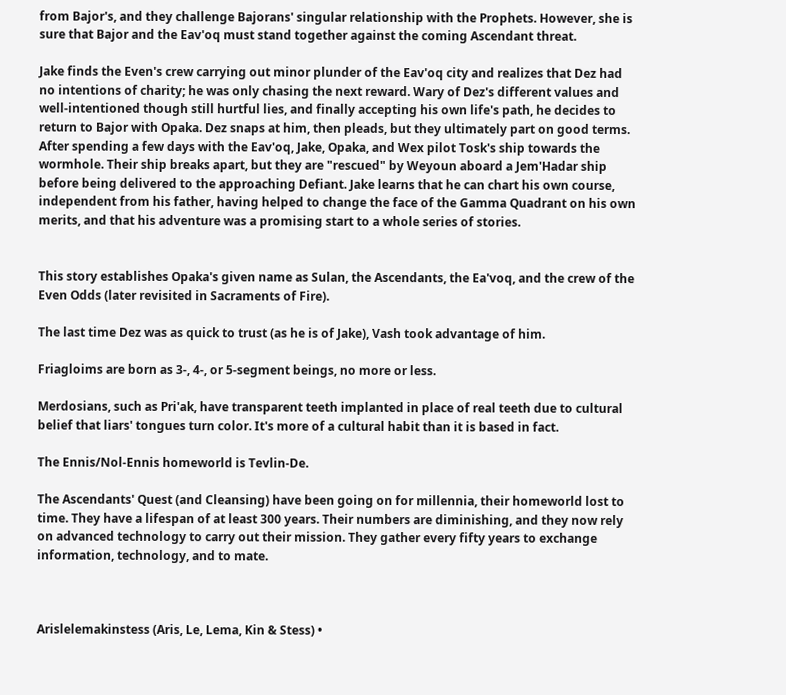from Bajor's, and they challenge Bajorans' singular relationship with the Prophets. However, she is sure that Bajor and the Eav'oq must stand together against the coming Ascendant threat.

Jake finds the Even's crew carrying out minor plunder of the Eav'oq city and realizes that Dez had no intentions of charity; he was only chasing the next reward. Wary of Dez's different values and well-intentioned though still hurtful lies, and finally accepting his own life's path, he decides to return to Bajor with Opaka. Dez snaps at him, then pleads, but they ultimately part on good terms. After spending a few days with the Eav'oq, Jake, Opaka, and Wex pilot Tosk's ship towards the wormhole. Their ship breaks apart, but they are "rescued" by Weyoun aboard a Jem'Hadar ship before being delivered to the approaching Defiant. Jake learns that he can chart his own course, independent from his father, having helped to change the face of the Gamma Quadrant on his own merits, and that his adventure was a promising start to a whole series of stories.


This story establishes Opaka's given name as Sulan, the Ascendants, the Ea'voq, and the crew of the Even Odds (later revisited in Sacraments of Fire).

The last time Dez was as quick to trust (as he is of Jake), Vash took advantage of him.

Friagloims are born as 3-, 4-, or 5-segment beings, no more or less.

Merdosians, such as Pri'ak, have transparent teeth implanted in place of real teeth due to cultural belief that liars' tongues turn color. It's more of a cultural habit than it is based in fact.

The Ennis/Nol-Ennis homeworld is Tevlin-De.

The Ascendants' Quest (and Cleansing) have been going on for millennia, their homeworld lost to time. They have a lifespan of at least 300 years. Their numbers are diminishing, and they now rely on advanced technology to carry out their mission. They gather every fifty years to exchange information, technology, and to mate.



Arislelemakinstess (Aris, Le, Lema, Kin & Stess) •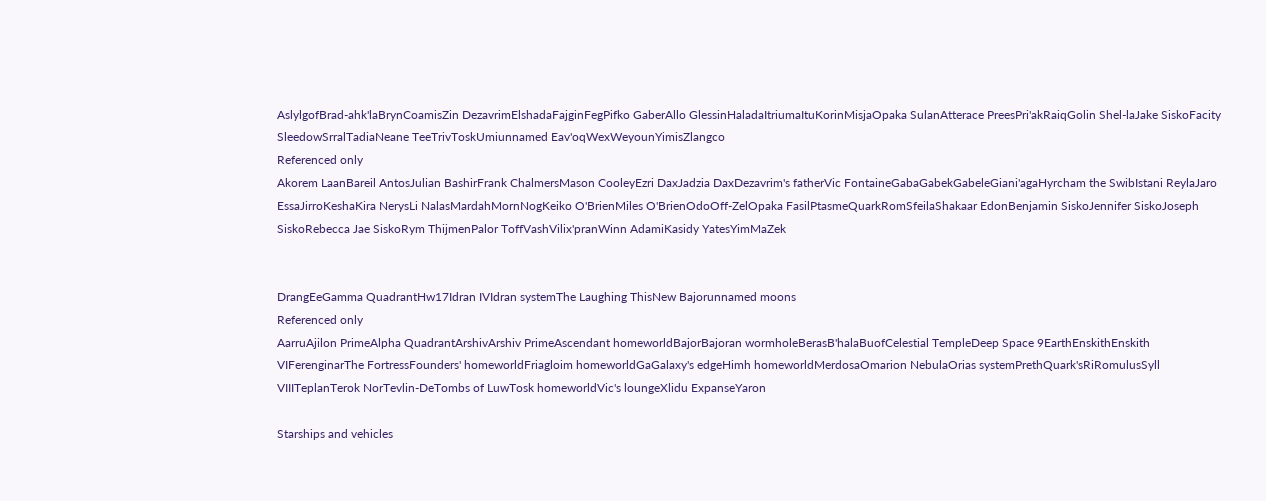AslylgofBrad-ahk'laBrynCoamisZin DezavrimElshadaFajginFegPifko GaberAllo GlessinHaladaItriumaItuKorinMisjaOpaka SulanAtterace PreesPri'akRaiqGolin Shel-laJake SiskoFacity SleedowSrralTadiaNeane TeeTrivToskUmiunnamed Eav'oqWexWeyounYimisZlangco
Referenced only
Akorem LaanBareil AntosJulian BashirFrank ChalmersMason CooleyEzri DaxJadzia DaxDezavrim's fatherVic FontaineGabaGabekGabeleGiani'agaHyrcham the SwibIstani ReylaJaro EssaJirroKeshaKira NerysLi NalasMardahMornNogKeiko O'BrienMiles O'BrienOdoOff-ZelOpaka FasilPtasmeQuarkRomSfeilaShakaar EdonBenjamin SiskoJennifer SiskoJoseph SiskoRebecca Jae SiskoRym ThijmenPalor ToffVashVilix'pranWinn AdamiKasidy YatesYimMaZek


DrangEeGamma QuadrantHw17Idran IVIdran systemThe Laughing ThisNew Bajorunnamed moons
Referenced only
AarruAjilon PrimeAlpha QuadrantArshivArshiv PrimeAscendant homeworldBajorBajoran wormholeBerasB'halaBuofCelestial TempleDeep Space 9EarthEnskithEnskith VIFerenginarThe FortressFounders' homeworldFriagloim homeworldGaGalaxy's edgeHimh homeworldMerdosaOmarion NebulaOrias systemPrethQuark'sRiRomulusSyll VIIITeplanTerok NorTevlin-DeTombs of LuwTosk homeworldVic's loungeXlidu ExpanseYaron

Starships and vehicles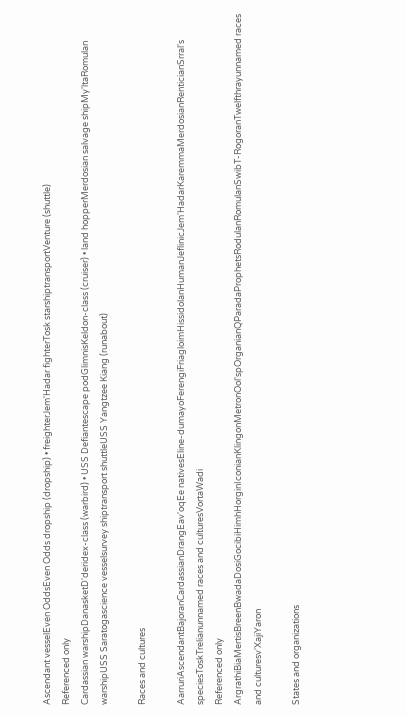Ascendant vesselEven OddsEven Odds dropship (dropship) • freighterJem'Hadar fighterTosk starshiptransportVenture (shuttle)
Referenced only
Cardassian warshipDanasketD'deridex-class (warbird) • USS Defiantescape podGlimnisKeldon-class (cruiser) • land hopperMerdosian salvage shipMy'ltaRomulan warshipUSS Saratogascience vesselsurvey shiptransport shuttleUSS Yangtzee Kiang (runabout)

Races and cultures

AarruriAscendantBajoranCardassianDrangEav'oqEe nativesEline-dumayoFerengiFriagloimHissidolanHumanJeflinicJem'HadarKaremmaMerdosianRenticianSrral's speciesToskTrelianunnamed races and culturesVortaWadi
Referenced only
ArgrathiBiaMertisBreenBwadaDosiGocibiHimhHorginIconianKlingonMetronOol'spOrganianQParadaProphetsRodulanRomulanSwibT-RogoranTwelfthrayunnamed races and culturesv'XajiYaron

States and organizations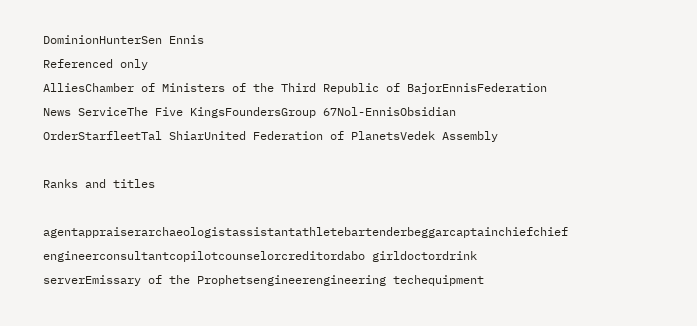DominionHunterSen Ennis
Referenced only
AlliesChamber of Ministers of the Third Republic of BajorEnnisFederation News ServiceThe Five KingsFoundersGroup 67Nol-EnnisObsidian OrderStarfleetTal ShiarUnited Federation of PlanetsVedek Assembly

Ranks and titles

agentappraiserarchaeologistassistantathletebartenderbeggarcaptainchiefchief engineerconsultantcopilotcounselorcreditordabo girldoctordrink serverEmissary of the Prophetsengineerengineering techequipment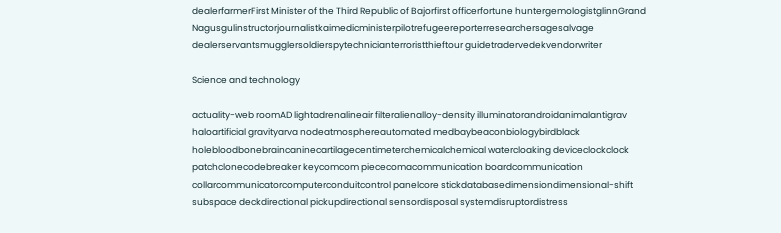dealerfarmerFirst Minister of the Third Republic of Bajorfirst officerfortune huntergemologistglinnGrand Nagusgulinstructorjournalistkaimedicministerpilotrefugeereporterresearchersagesalvage dealerservantsmugglersoldierspytechnicianterroristthieftour guidetradervedekvendorwriter

Science and technology

actuality-web roomAD lightadrenalineair filteralienalloy-density illuminatorandroidanimalantigrav haloartificial gravityarva nodeatmosphereautomated medbaybeaconbiologybirdblack holebloodbonebraincaninecartilagecentimeterchemicalchemical watercloaking deviceclockclock patchclonecodebreaker keycomcom piececomacommunication boardcommunication collarcommunicatorcomputerconduitcontrol panelcore stickdatabasedimensiondimensional-shift subspace deckdirectional pickupdirectional sensordisposal systemdisruptordistress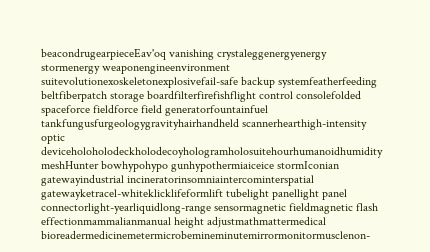beacondrugearpieceEav'oq vanishing crystaleggenergyenergy stormenergy weaponengineenvironment suitevolutionexoskeletonexplosivefail-safe backup systemfeatherfeeding beltfiberpatch storage boardfilterfirefishflight control consolefolded spaceforce fieldforce field generatorfountainfuel tankfungusfurgeologygravityhairhandheld scannerhearthigh-intensity optic deviceholoholodeckholodecoyhologramholosuitehourhumanoidhumidity meshHunter bowhypohypo gunhypothermiaiceice stormIconian gatewayindustrial incineratorinsomniaintercominterspatial gatewayketracel-whiteklicklifeformlift tubelight panellight panel connectorlight-yearliquidlong-range sensormagnetic fieldmagnetic flash effectionmammalianmanual height adjustmathmattermedical bioreadermedicinemetermicrobemineminutemirrormonitormusclenon-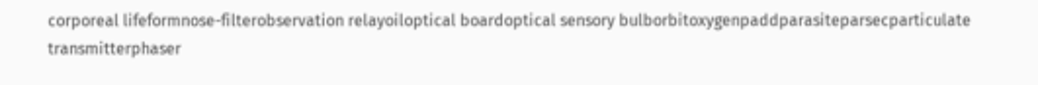corporeal lifeformnose-filterobservation relayoiloptical boardoptical sensory bulborbitoxygenpaddparasiteparsecparticulate transmitterphaser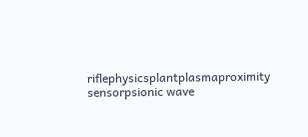riflephysicsplantplasmaproximity sensorpsionic wave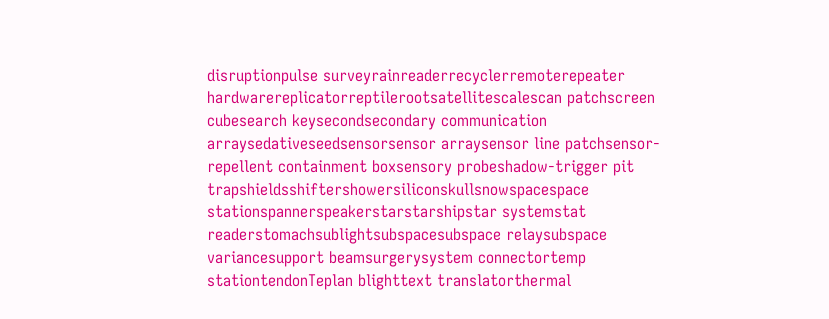disruptionpulse surveyrainreaderrecyclerremoterepeater hardwarereplicatorreptilerootsatellitescalescan patchscreen cubesearch keysecondsecondary communication arraysedativeseedsensorsensor arraysensor line patchsensor-repellent containment boxsensory probeshadow-trigger pit trapshieldsshiftershowersiliconskullsnowspacespace stationspannerspeakerstarstarshipstar systemstat readerstomachsublightsubspacesubspace relaysubspace variancesupport beamsurgerysystem connectortemp stationtendonTeplan blighttext translatorthermal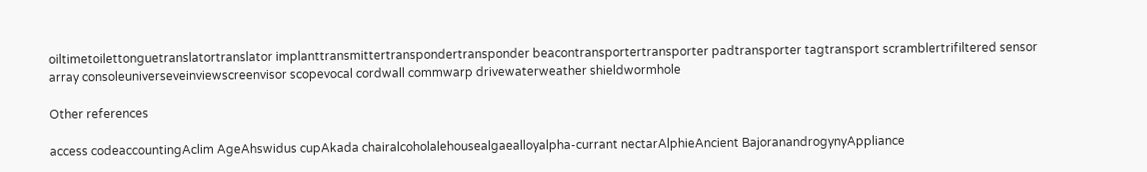oiltimetoilettonguetranslatortranslator implanttransmittertranspondertransponder beacontransportertransporter padtransporter tagtransport scramblertrifiltered sensor array consoleuniverseveinviewscreenvisor scopevocal cordwall commwarp drivewaterweather shieldwormhole

Other references

access codeaccountingAclim AgeAhswidus cupAkada chairalcoholalehousealgaealloyalpha-currant nectarAlphieAncient BajoranandrogynyAppliance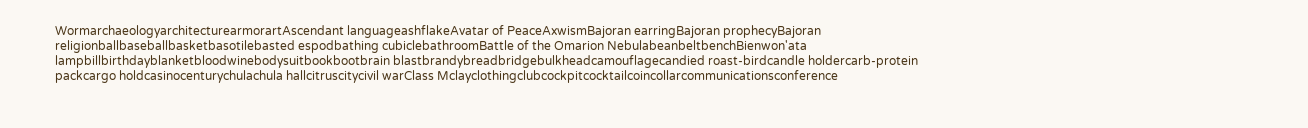WormarchaeologyarchitecturearmorartAscendant languageashflakeAvatar of PeaceAxwismBajoran earringBajoran prophecyBajoran religionballbaseballbasketbasotilebasted espodbathing cubiclebathroomBattle of the Omarion NebulabeanbeltbenchBienwon'ata lampbillbirthdayblanketbloodwinebodysuitbookbootbrain blastbrandybreadbridgebulkheadcamouflagecandied roast-birdcandle holdercarb-protein packcargo holdcasinocenturychulachula hallcitruscitycivil warClass Mclayclothingclubcockpitcocktailcoincollarcommunicationsconference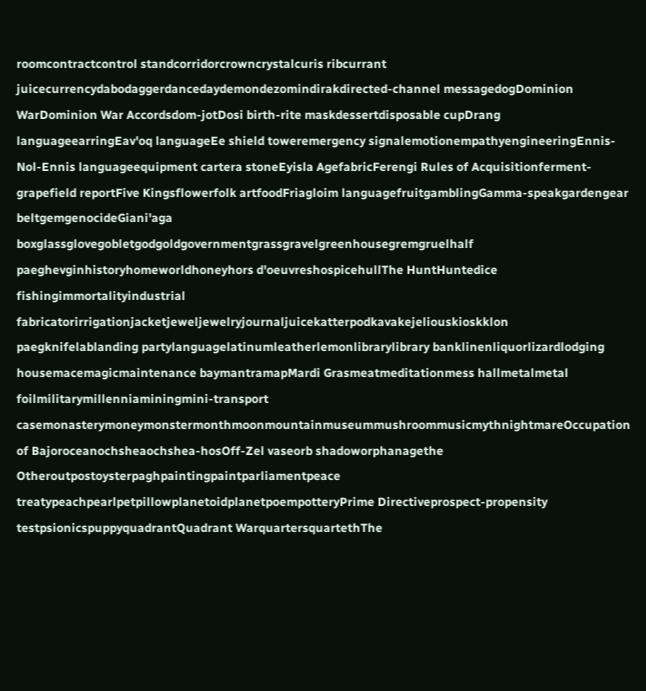roomcontractcontrol standcorridorcrowncrystalcuris ribcurrant juicecurrencydabodaggerdancedaydemondezomindirakdirected-channel messagedogDominion WarDominion War Accordsdom-jotDosi birth-rite maskdessertdisposable cupDrang languageearringEav'oq languageEe shield toweremergency signalemotionempathyengineeringEnnis-Nol-Ennis languageequipment cartera stoneEyisla AgefabricFerengi Rules of Acquisitionferment-grapefield reportFive Kingsflowerfolk artfoodFriagloim languagefruitgamblingGamma-speakgardengear beltgemgenocideGiani'aga boxglassglovegobletgodgoldgovernmentgrassgravelgreenhousegremgruelhalf paeghevginhistoryhomeworldhoneyhors d'oeuvreshospicehullThe HuntHuntedice fishingimmortalityindustrial fabricatorirrigationjacketjeweljewelryjournaljuicekatterpodkavakejeliouskioskklon paegknifelablanding partylanguagelatinumleatherlemonlibrarylibrary banklinenliquorlizardlodging housemacemagicmaintenance baymantramapMardi Grasmeatmeditationmess hallmetalmetal foilmilitarymillenniaminingmini-transport casemonasterymoneymonstermonthmoonmountainmuseummushroommusicmythnightmareOccupation of Bajoroceanochsheaochshea-hosOff-Zel vaseorb shadoworphanagethe Otheroutpostoysterpaghpaintingpaintparliamentpeace treatypeachpearlpetpillowplanetoidplanetpoempotteryPrime Directiveprospect-propensity testpsionicspuppyquadrantQuadrant WarquartersquartethThe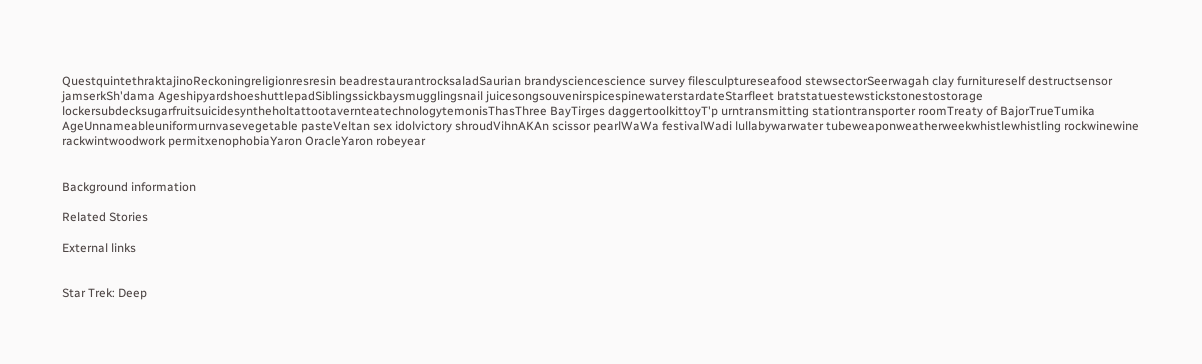QuestquintethraktajinoReckoningreligionresresin beadrestaurantrocksaladSaurian brandysciencescience survey filesculptureseafood stewsectorSeerwagah clay furnitureself destructsensor jamserkSh'dama AgeshipyardshoeshuttlepadSiblingssickbaysmugglingsnail juicesongsouvenirspicespinewaterstardateStarfleet bratstatuestewstickstonestostorage lockersubdecksugarfruitsuicidesyntheholtattootavernteatechnologytemonisThasThree BayTirges daggertoolkittoyT'p urntransmitting stationtransporter roomTreaty of BajorTrueTumika AgeUnnameableuniformurnvasevegetable pasteVeltan sex idolvictory shroudVihnAKAn scissor pearlWaWa festivalWadi lullabywarwater tubeweaponweatherweekwhistlewhistling rockwinewine rackwintwoodwork permitxenophobiaYaron OracleYaron robeyear


Background information

Related Stories

External links


Star Trek: Deep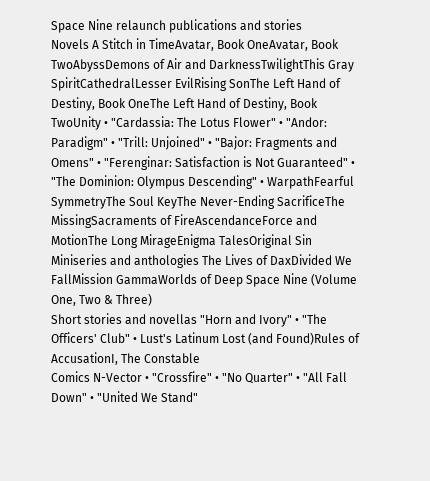Space Nine relaunch publications and stories
Novels A Stitch in TimeAvatar, Book OneAvatar, Book TwoAbyssDemons of Air and DarknessTwilightThis Gray SpiritCathedralLesser EvilRising SonThe Left Hand of Destiny, Book OneThe Left Hand of Destiny, Book TwoUnity • "Cardassia: The Lotus Flower" • "Andor: Paradigm" • "Trill: Unjoined" • "Bajor: Fragments and Omens" • "Ferenginar: Satisfaction is Not Guaranteed" • "The Dominion: Olympus Descending" • WarpathFearful SymmetryThe Soul KeyThe Never-Ending SacrificeThe MissingSacraments of FireAscendanceForce and MotionThe Long MirageEnigma TalesOriginal Sin
Miniseries and anthologies The Lives of DaxDivided We FallMission GammaWorlds of Deep Space Nine (Volume One, Two & Three)
Short stories and novellas "Horn and Ivory" • "The Officers' Club" • Lust's Latinum Lost (and Found)Rules of AccusationI, The Constable
Comics N-Vector • "Crossfire" • "No Quarter" • "All Fall Down" • "United We Stand"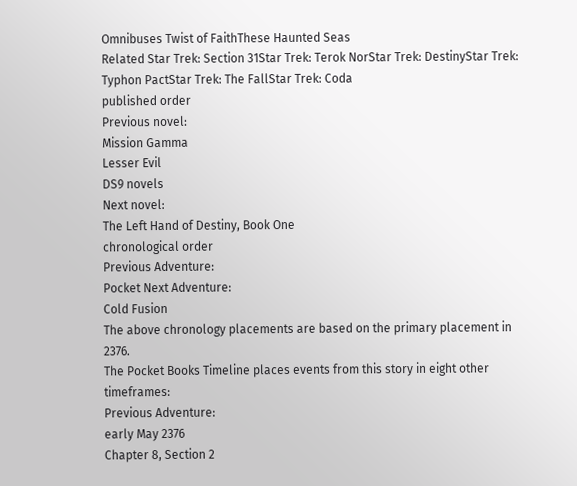Omnibuses Twist of FaithThese Haunted Seas
Related Star Trek: Section 31Star Trek: Terok NorStar Trek: DestinyStar Trek: Typhon PactStar Trek: The FallStar Trek: Coda
published order
Previous novel:
Mission Gamma
Lesser Evil
DS9 novels
Next novel:
The Left Hand of Destiny, Book One
chronological order
Previous Adventure:
Pocket Next Adventure:
Cold Fusion
The above chronology placements are based on the primary placement in 2376.
The Pocket Books Timeline places events from this story in eight other timeframes:
Previous Adventure:
early May 2376
Chapter 8, Section 2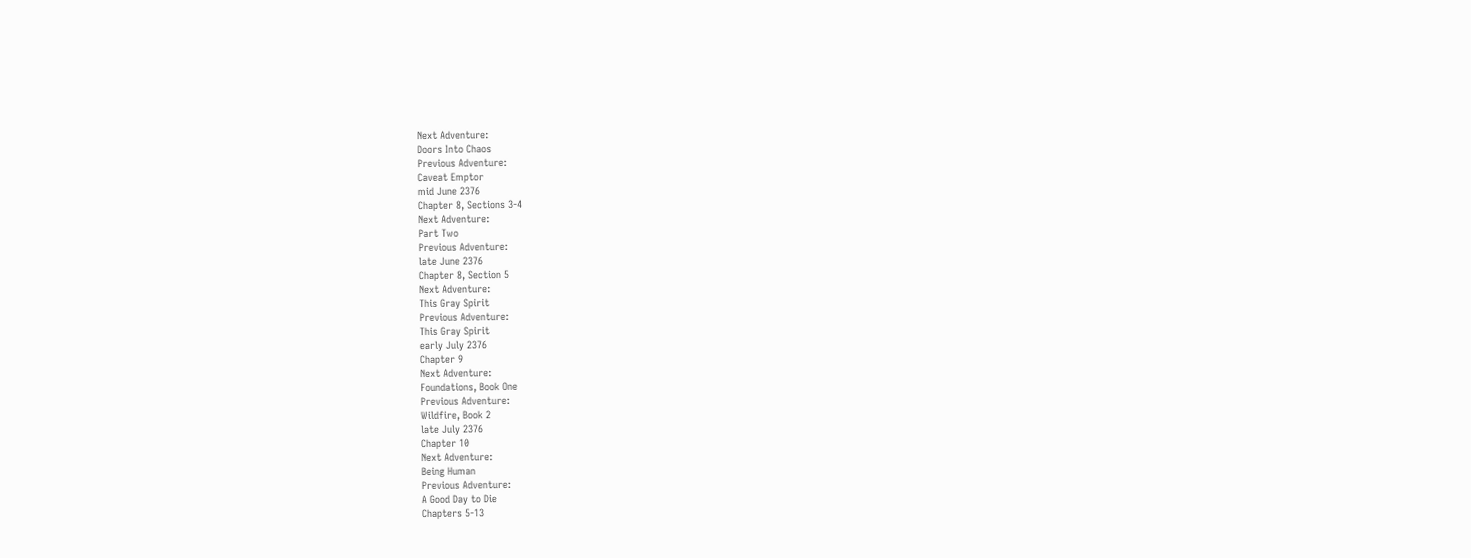Next Adventure:
Doors Into Chaos
Previous Adventure:
Caveat Emptor
mid June 2376
Chapter 8, Sections 3-4
Next Adventure:
Part Two
Previous Adventure:
late June 2376
Chapter 8, Section 5
Next Adventure:
This Gray Spirit
Previous Adventure:
This Gray Spirit
early July 2376
Chapter 9
Next Adventure:
Foundations, Book One
Previous Adventure:
Wildfire, Book 2
late July 2376
Chapter 10
Next Adventure:
Being Human
Previous Adventure:
A Good Day to Die
Chapters 5-13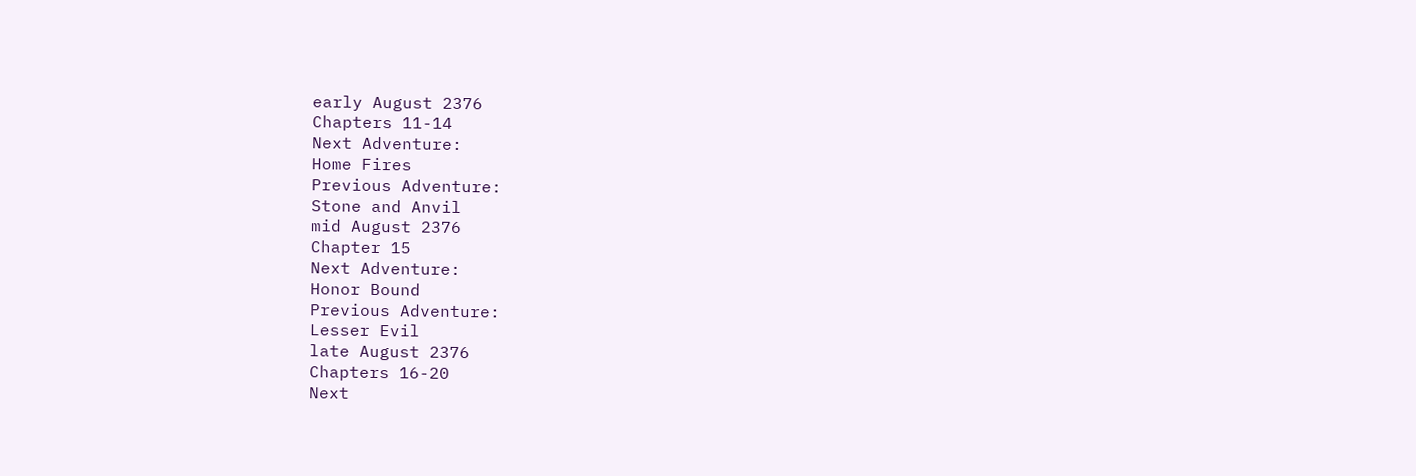early August 2376
Chapters 11-14
Next Adventure:
Home Fires
Previous Adventure:
Stone and Anvil
mid August 2376
Chapter 15
Next Adventure:
Honor Bound
Previous Adventure:
Lesser Evil
late August 2376
Chapters 16-20
Next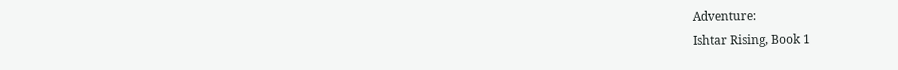Adventure:
Ishtar Rising, Book 1